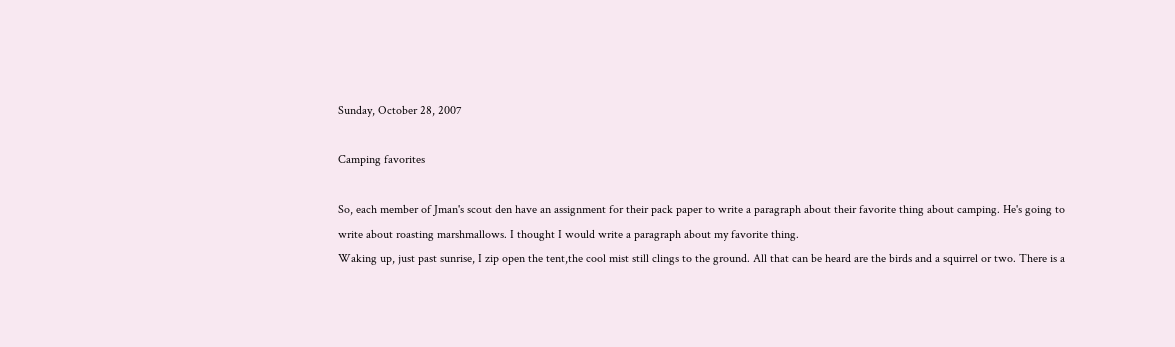Sunday, October 28, 2007

Camping favorites

So, each member of Jman's scout den have an assignment for their pack paper to write a paragraph about their favorite thing about camping. He's going to write about roasting marshmallows. I thought I would write a paragraph about my favorite thing.
Waking up, just past sunrise, I zip open the tent,the cool mist still clings to the ground. All that can be heard are the birds and a squirrel or two. There is a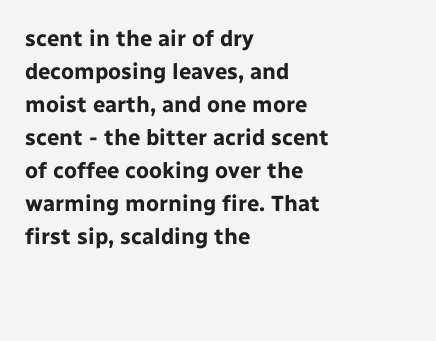scent in the air of dry decomposing leaves, and moist earth, and one more scent - the bitter acrid scent of coffee cooking over the warming morning fire. That first sip, scalding the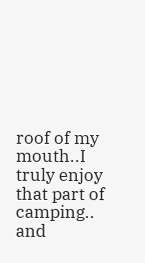roof of my mouth..I truly enjoy that part of camping.. and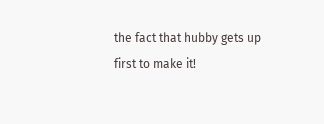the fact that hubby gets up first to make it!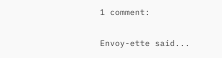1 comment:

Envoy-ette said...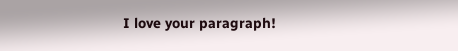I love your paragraph!